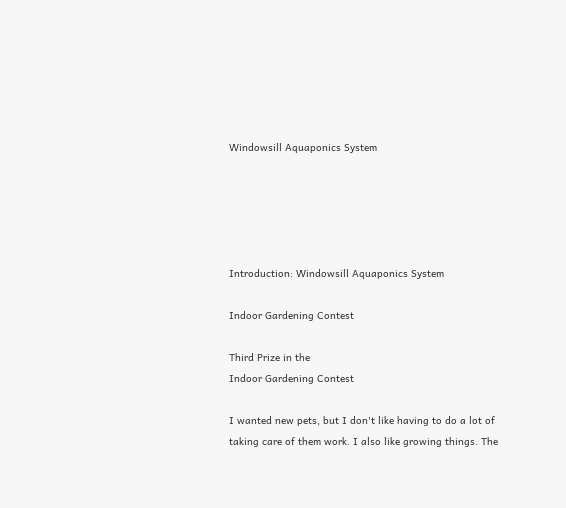Windowsill Aquaponics System





Introduction: Windowsill Aquaponics System

Indoor Gardening Contest

Third Prize in the
Indoor Gardening Contest

I wanted new pets, but I don't like having to do a lot of taking care of them work. I also like growing things. The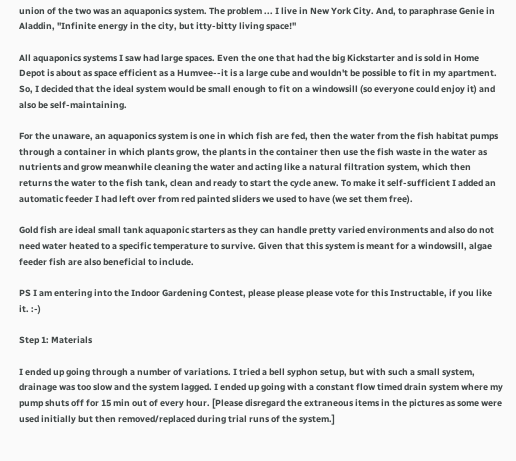union of the two was an aquaponics system. The problem ... I live in New York City. And, to paraphrase Genie in Aladdin, "Infinite energy in the city, but itty-bitty living space!"

All aquaponics systems I saw had large spaces. Even the one that had the big Kickstarter and is sold in Home Depot is about as space efficient as a Humvee--it is a large cube and wouldn't be possible to fit in my apartment. So, I decided that the ideal system would be small enough to fit on a windowsill (so everyone could enjoy it) and also be self-maintaining.

For the unaware, an aquaponics system is one in which fish are fed, then the water from the fish habitat pumps through a container in which plants grow, the plants in the container then use the fish waste in the water as nutrients and grow meanwhile cleaning the water and acting like a natural filtration system, which then returns the water to the fish tank, clean and ready to start the cycle anew. To make it self-sufficient I added an automatic feeder I had left over from red painted sliders we used to have (we set them free).

Gold fish are ideal small tank aquaponic starters as they can handle pretty varied environments and also do not need water heated to a specific temperature to survive. Given that this system is meant for a windowsill, algae feeder fish are also beneficial to include.

PS I am entering into the Indoor Gardening Contest, please please please vote for this Instructable, if you like it. :-)

Step 1: Materials

I ended up going through a number of variations. I tried a bell syphon setup, but with such a small system, drainage was too slow and the system lagged. I ended up going with a constant flow timed drain system where my pump shuts off for 15 min out of every hour. [Please disregard the extraneous items in the pictures as some were used initially but then removed/replaced during trial runs of the system.]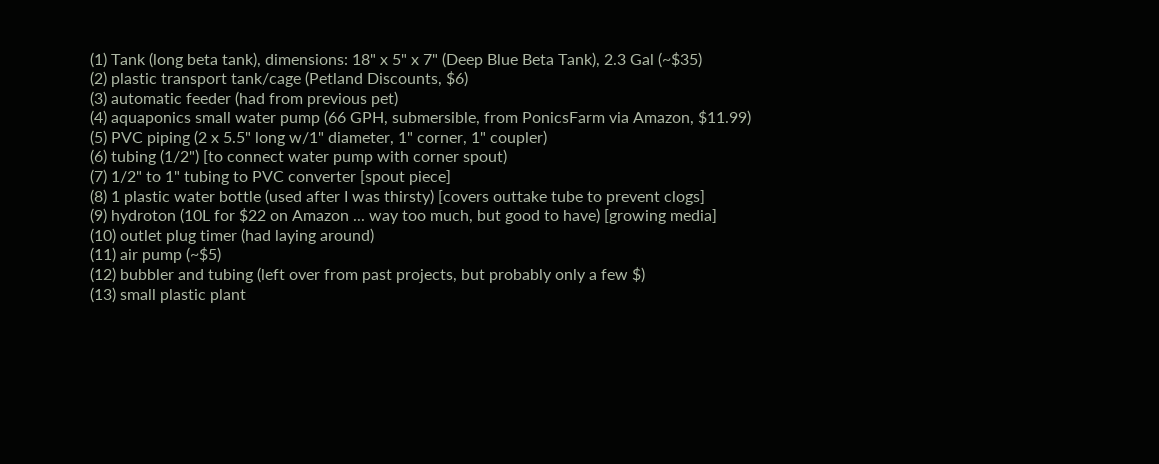(1) Tank (long beta tank), dimensions: 18" x 5" x 7" (Deep Blue Beta Tank), 2.3 Gal (~$35)
(2) plastic transport tank/cage (Petland Discounts, $6)
(3) automatic feeder (had from previous pet)
(4) aquaponics small water pump (66 GPH, submersible, from PonicsFarm via Amazon, $11.99)
(5) PVC piping (2 x 5.5" long w/1" diameter, 1" corner, 1" coupler)
(6) tubing (1/2") [to connect water pump with corner spout)
(7) 1/2" to 1" tubing to PVC converter [spout piece]
(8) 1 plastic water bottle (used after I was thirsty) [covers outtake tube to prevent clogs]
(9) hydroton (10L for $22 on Amazon ... way too much, but good to have) [growing media]
(10) outlet plug timer (had laying around)
(11) air pump (~$5)
(12) bubbler and tubing (left over from past projects, but probably only a few $)
(13) small plastic plant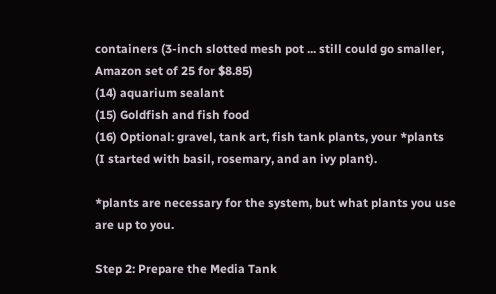containers (3-inch slotted mesh pot ... still could go smaller, Amazon set of 25 for $8.85)
(14) aquarium sealant
(15) Goldfish and fish food
(16) Optional: gravel, tank art, fish tank plants, your *plants (I started with basil, rosemary, and an ivy plant).

*plants are necessary for the system, but what plants you use are up to you.

Step 2: Prepare the Media Tank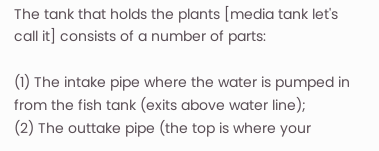The tank that holds the plants [media tank let's call it] consists of a number of parts:

(1) The intake pipe where the water is pumped in from the fish tank (exits above water line);
(2) The outtake pipe (the top is where your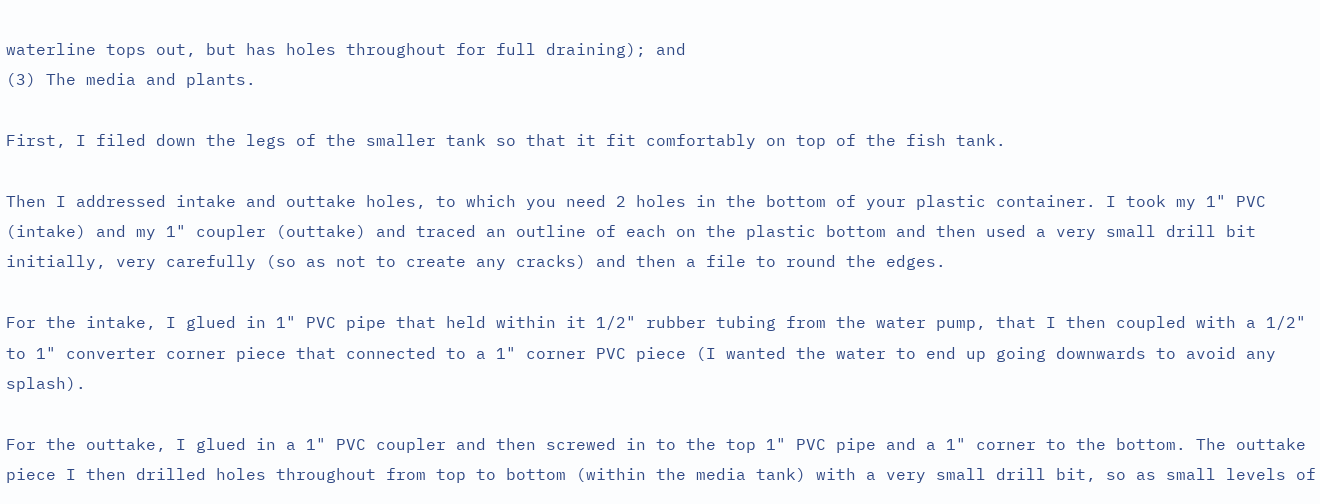waterline tops out, but has holes throughout for full draining); and
(3) The media and plants.

First, I filed down the legs of the smaller tank so that it fit comfortably on top of the fish tank.

Then I addressed intake and outtake holes, to which you need 2 holes in the bottom of your plastic container. I took my 1" PVC (intake) and my 1" coupler (outtake) and traced an outline of each on the plastic bottom and then used a very small drill bit initially, very carefully (so as not to create any cracks) and then a file to round the edges.

For the intake, I glued in 1" PVC pipe that held within it 1/2" rubber tubing from the water pump, that I then coupled with a 1/2" to 1" converter corner piece that connected to a 1" corner PVC piece (I wanted the water to end up going downwards to avoid any splash).

For the outtake, I glued in a 1" PVC coupler and then screwed in to the top 1" PVC pipe and a 1" corner to the bottom. The outtake piece I then drilled holes throughout from top to bottom (within the media tank) with a very small drill bit, so as small levels of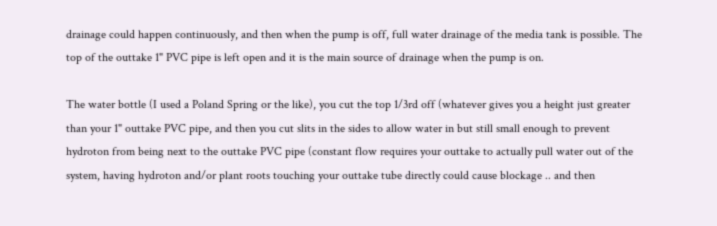drainage could happen continuously, and then when the pump is off, full water drainage of the media tank is possible. The top of the outtake 1" PVC pipe is left open and it is the main source of drainage when the pump is on.

The water bottle (I used a Poland Spring or the like), you cut the top 1/3rd off (whatever gives you a height just greater than your 1" outtake PVC pipe, and then you cut slits in the sides to allow water in but still small enough to prevent hydroton from being next to the outtake PVC pipe (constant flow requires your outtake to actually pull water out of the system, having hydroton and/or plant roots touching your outtake tube directly could cause blockage .. and then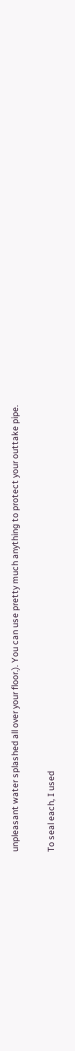unpleasant water splashed all over your floor.). You can use pretty much anything to protect your outtake pipe.

To seal each, I used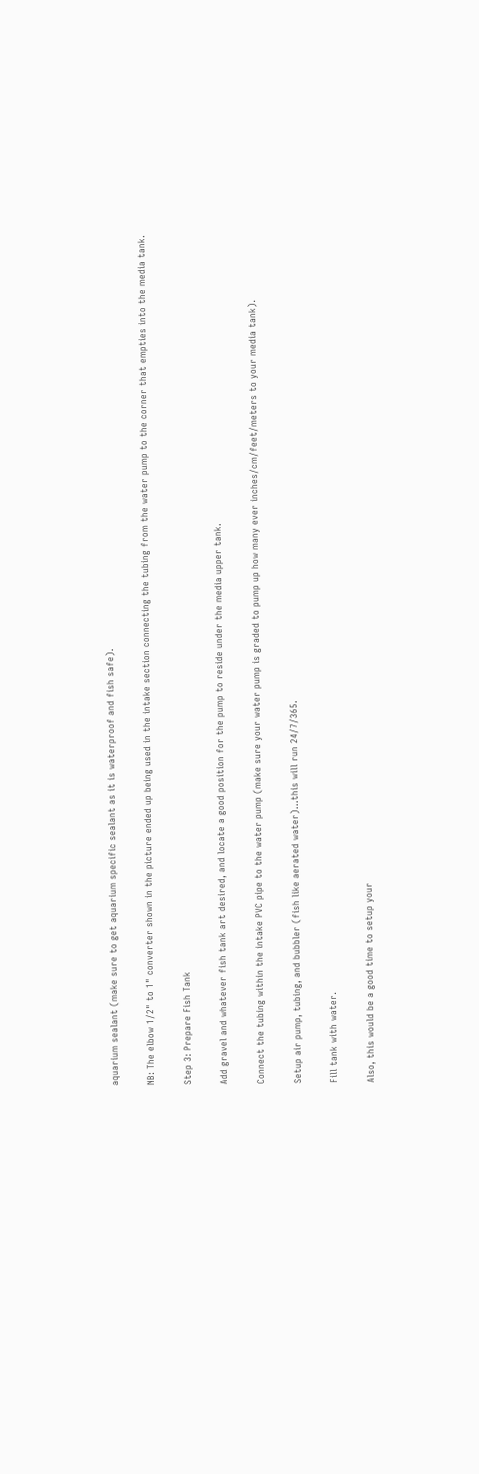aquarium sealant (make sure to get aquarium specific sealant as it is waterproof and fish safe).

NB: The elbow 1/2" to 1" converter shown in the picture ended up being used in the intake section connecting the tubing from the water pump to the corner that empties into the media tank.

Step 3: Prepare Fish Tank

Add gravel and whatever fish tank art desired, and locate a good position for the pump to reside under the media upper tank.

Connect the tubing within the intake PVC pipe to the water pump (make sure your water pump is graded to pump up how many ever inches/cm/feet/meters to your media tank).

Setup air pump, tubing, and bubbler (fish like aerated water)...this will run 24/7/365.

Fill tank with water.

Also, this would be a good time to setup your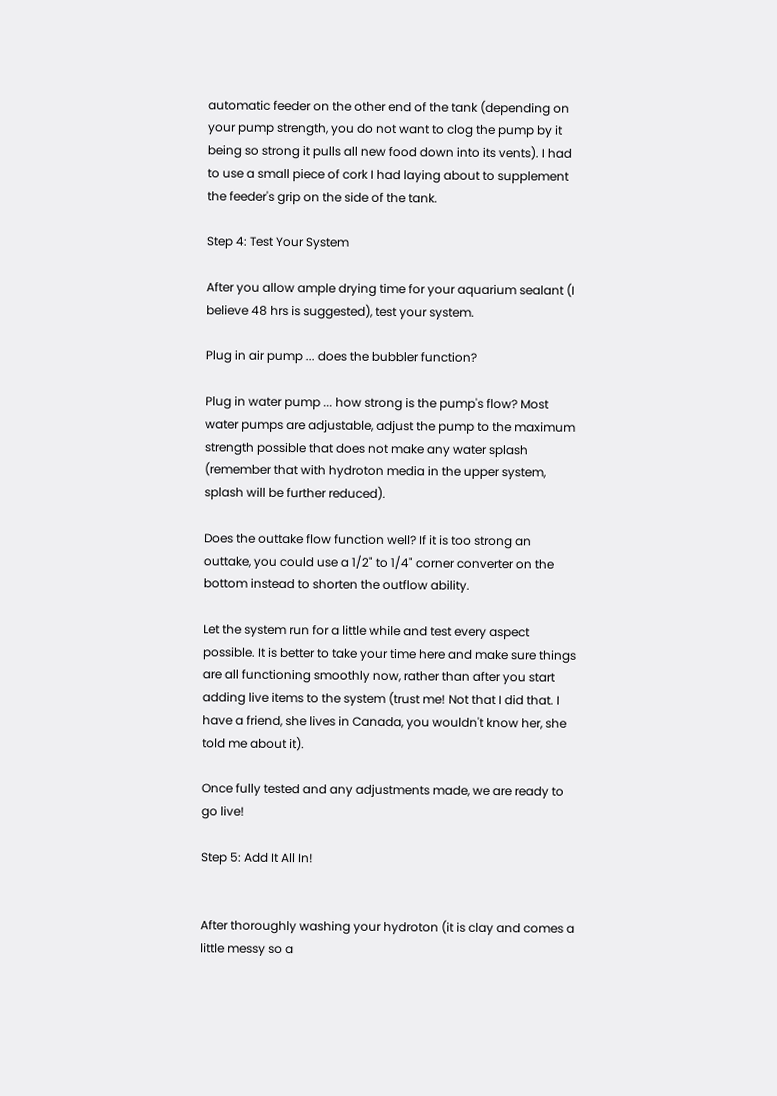automatic feeder on the other end of the tank (depending on your pump strength, you do not want to clog the pump by it being so strong it pulls all new food down into its vents). I had to use a small piece of cork I had laying about to supplement the feeder's grip on the side of the tank.

Step 4: Test Your System

After you allow ample drying time for your aquarium sealant (I believe 48 hrs is suggested), test your system.

Plug in air pump ... does the bubbler function?

Plug in water pump ... how strong is the pump's flow? Most water pumps are adjustable, adjust the pump to the maximum strength possible that does not make any water splash (remember that with hydroton media in the upper system, splash will be further reduced).

Does the outtake flow function well? If it is too strong an outtake, you could use a 1/2" to 1/4" corner converter on the bottom instead to shorten the outflow ability.

Let the system run for a little while and test every aspect possible. It is better to take your time here and make sure things are all functioning smoothly now, rather than after you start adding live items to the system (trust me! Not that I did that. I have a friend, she lives in Canada, you wouldn't know her, she told me about it).

Once fully tested and any adjustments made, we are ready to go live!

Step 5: Add It All In!


After thoroughly washing your hydroton (it is clay and comes a little messy so a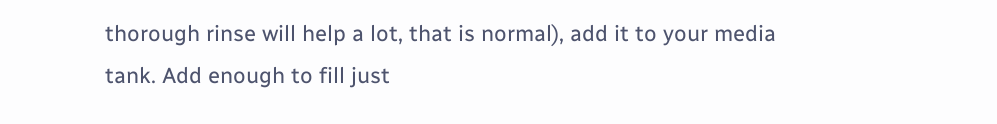thorough rinse will help a lot, that is normal), add it to your media tank. Add enough to fill just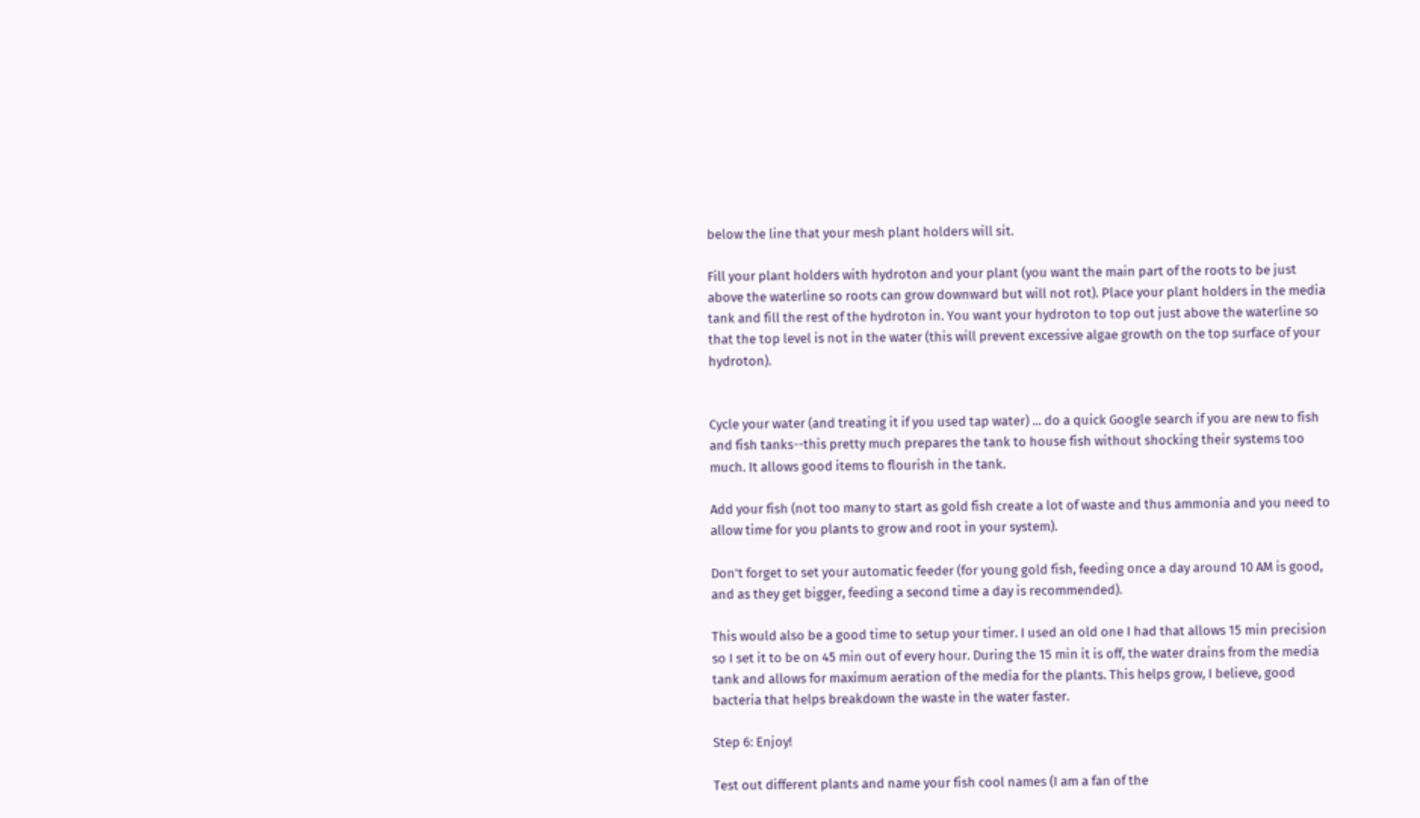below the line that your mesh plant holders will sit.

Fill your plant holders with hydroton and your plant (you want the main part of the roots to be just above the waterline so roots can grow downward but will not rot). Place your plant holders in the media tank and fill the rest of the hydroton in. You want your hydroton to top out just above the waterline so that the top level is not in the water (this will prevent excessive algae growth on the top surface of your hydroton).


Cycle your water (and treating it if you used tap water) ... do a quick Google search if you are new to fish and fish tanks--this pretty much prepares the tank to house fish without shocking their systems too much. It allows good items to flourish in the tank.

Add your fish (not too many to start as gold fish create a lot of waste and thus ammonia and you need to allow time for you plants to grow and root in your system).

Don't forget to set your automatic feeder (for young gold fish, feeding once a day around 10 AM is good, and as they get bigger, feeding a second time a day is recommended).

This would also be a good time to setup your timer. I used an old one I had that allows 15 min precision so I set it to be on 45 min out of every hour. During the 15 min it is off, the water drains from the media tank and allows for maximum aeration of the media for the plants. This helps grow, I believe, good bacteria that helps breakdown the waste in the water faster.

Step 6: Enjoy!

Test out different plants and name your fish cool names (I am a fan of the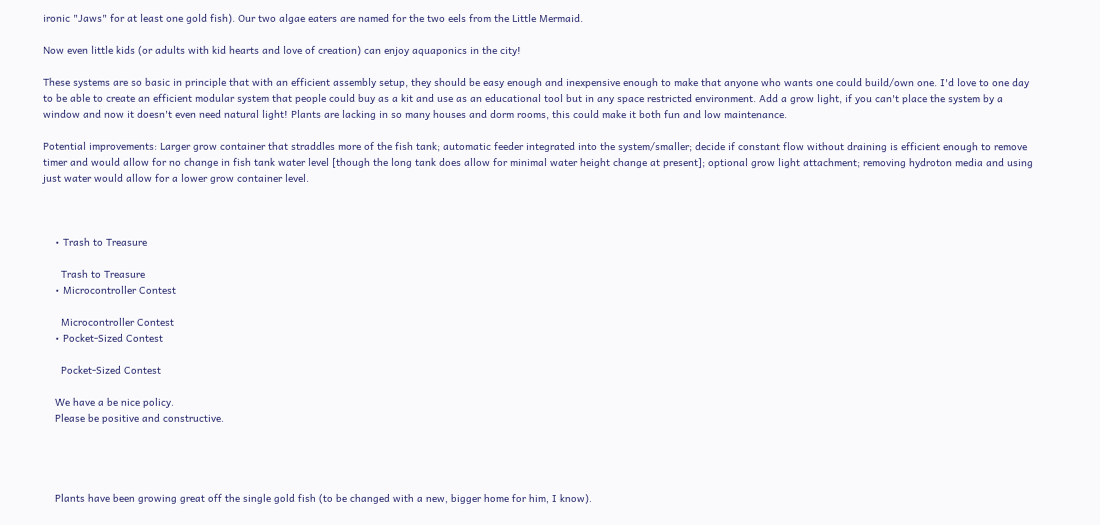ironic "Jaws" for at least one gold fish). Our two algae eaters are named for the two eels from the Little Mermaid.

Now even little kids (or adults with kid hearts and love of creation) can enjoy aquaponics in the city!

These systems are so basic in principle that with an efficient assembly setup, they should be easy enough and inexpensive enough to make that anyone who wants one could build/own one. I'd love to one day to be able to create an efficient modular system that people could buy as a kit and use as an educational tool but in any space restricted environment. Add a grow light, if you can't place the system by a window and now it doesn't even need natural light! Plants are lacking in so many houses and dorm rooms, this could make it both fun and low maintenance.

Potential improvements: Larger grow container that straddles more of the fish tank; automatic feeder integrated into the system/smaller; decide if constant flow without draining is efficient enough to remove timer and would allow for no change in fish tank water level [though the long tank does allow for minimal water height change at present]; optional grow light attachment; removing hydroton media and using just water would allow for a lower grow container level.



    • Trash to Treasure

      Trash to Treasure
    • Microcontroller Contest

      Microcontroller Contest
    • Pocket-Sized Contest

      Pocket-Sized Contest

    We have a be nice policy.
    Please be positive and constructive.




    Plants have been growing great off the single gold fish (to be changed with a new, bigger home for him, I know).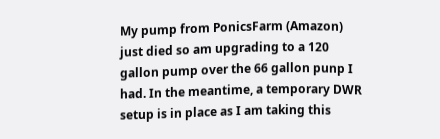My pump from PonicsFarm (Amazon) just died so am upgrading to a 120 gallon pump over the 66 gallon punp I had. In the meantime, a temporary DWR setup is in place as I am taking this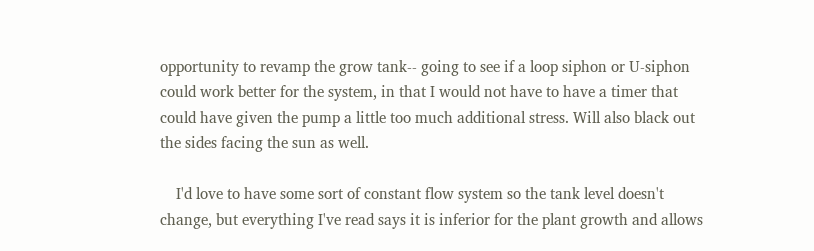opportunity to revamp the grow tank-- going to see if a loop siphon or U-siphon could work better for the system, in that I would not have to have a timer that could have given the pump a little too much additional stress. Will also black out the sides facing the sun as well.

    I'd love to have some sort of constant flow system so the tank level doesn't change, but everything I've read says it is inferior for the plant growth and allows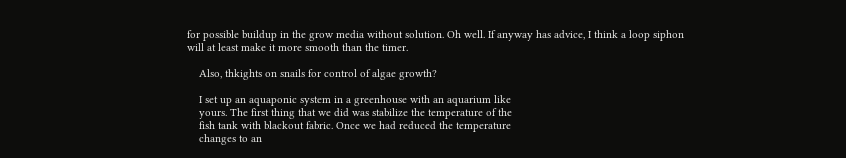for possible buildup in the grow media without solution. Oh well. If anyway has advice, I think a loop siphon will at least make it more smooth than the timer.

    Also, thkights on snails for control of algae growth?

    I set up an aquaponic system in a greenhouse with an aquarium like
    yours. The first thing that we did was stabilize the temperature of the
    fish tank with blackout fabric. Once we had reduced the temperature
    changes to an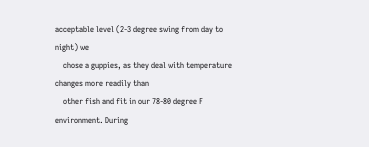acceptable level (2-3 degree swing from day to night) we
    chose a guppies, as they deal with temperature changes more readily than
    other fish and fit in our 78-80 degree F environment. During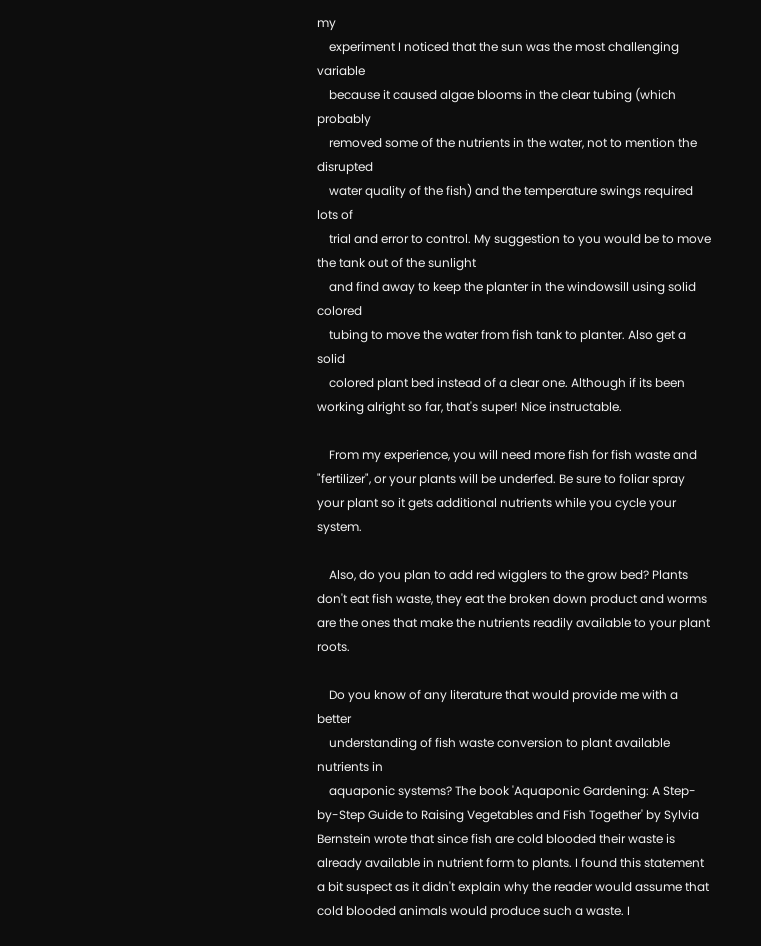my
    experiment I noticed that the sun was the most challenging variable
    because it caused algae blooms in the clear tubing (which probably
    removed some of the nutrients in the water, not to mention the disrupted
    water quality of the fish) and the temperature swings required lots of
    trial and error to control. My suggestion to you would be to move the tank out of the sunlight
    and find away to keep the planter in the windowsill using solid colored
    tubing to move the water from fish tank to planter. Also get a solid
    colored plant bed instead of a clear one. Although if its been working alright so far, that's super! Nice instructable.

    From my experience, you will need more fish for fish waste and "fertilizer", or your plants will be underfed. Be sure to foliar spray your plant so it gets additional nutrients while you cycle your system.

    Also, do you plan to add red wigglers to the grow bed? Plants don't eat fish waste, they eat the broken down product and worms are the ones that make the nutrients readily available to your plant roots.

    Do you know of any literature that would provide me with a better
    understanding of fish waste conversion to plant available nutrients in
    aquaponic systems? The book 'Aquaponic Gardening: A Step-by-Step Guide to Raising Vegetables and Fish Together' by Sylvia Bernstein wrote that since fish are cold blooded their waste is already available in nutrient form to plants. I found this statement a bit suspect as it didn't explain why the reader would assume that cold blooded animals would produce such a waste. I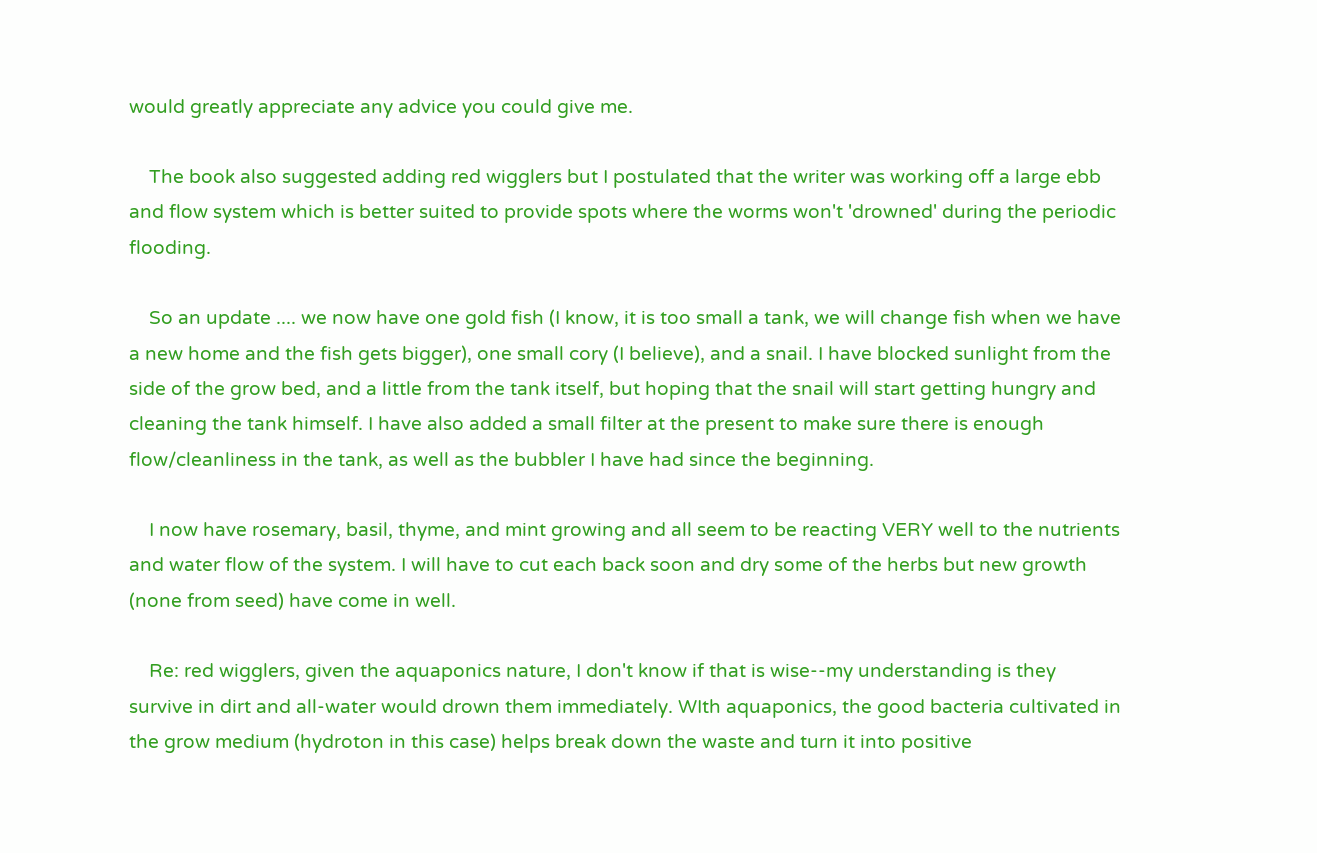would greatly appreciate any advice you could give me.

    The book also suggested adding red wigglers but I postulated that the writer was working off a large ebb and flow system which is better suited to provide spots where the worms won't 'drowned' during the periodic flooding.

    So an update .... we now have one gold fish (I know, it is too small a tank, we will change fish when we have a new home and the fish gets bigger), one small cory (I believe), and a snail. I have blocked sunlight from the side of the grow bed, and a little from the tank itself, but hoping that the snail will start getting hungry and cleaning the tank himself. I have also added a small filter at the present to make sure there is enough flow/cleanliness in the tank, as well as the bubbler I have had since the beginning.

    I now have rosemary, basil, thyme, and mint growing and all seem to be reacting VERY well to the nutrients and water flow of the system. I will have to cut each back soon and dry some of the herbs but new growth (none from seed) have come in well.

    Re: red wigglers, given the aquaponics nature, I don't know if that is wise--my understanding is they survive in dirt and all-water would drown them immediately. WIth aquaponics, the good bacteria cultivated in the grow medium (hydroton in this case) helps break down the waste and turn it into positive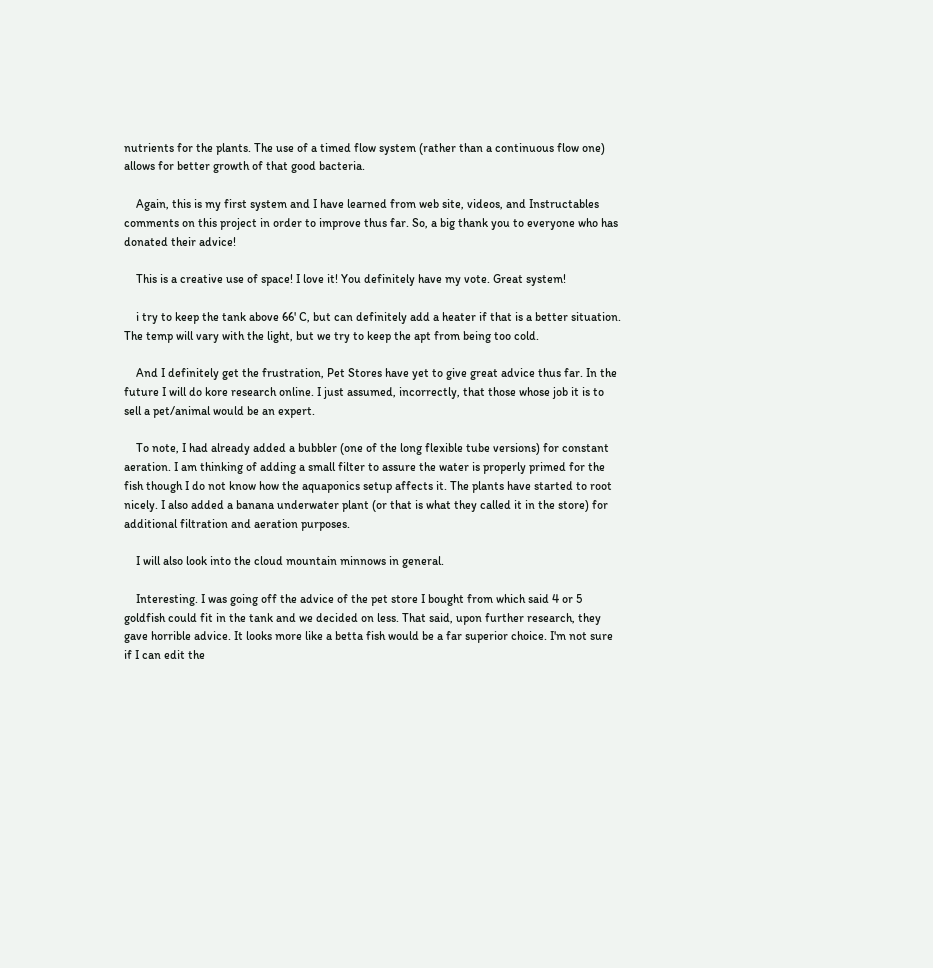nutrients for the plants. The use of a timed flow system (rather than a continuous flow one) allows for better growth of that good bacteria.

    Again, this is my first system and I have learned from web site, videos, and Instructables comments on this project in order to improve thus far. So, a big thank you to everyone who has donated their advice!

    This is a creative use of space! I love it! You definitely have my vote. Great system!

    i try to keep the tank above 66' C, but can definitely add a heater if that is a better situation. The temp will vary with the light, but we try to keep the apt from being too cold.

    And I definitely get the frustration, Pet Stores have yet to give great advice thus far. In the future I will do kore research online. I just assumed, incorrectly, that those whose job it is to sell a pet/animal would be an expert.

    To note, I had already added a bubbler (one of the long flexible tube versions) for constant aeration. I am thinking of adding a small filter to assure the water is properly primed for the fish though I do not know how the aquaponics setup affects it. The plants have started to root nicely. I also added a banana underwater plant (or that is what they called it in the store) for additional filtration and aeration purposes.

    I will also look into the cloud mountain minnows in general.

    Interesting. I was going off the advice of the pet store I bought from which said 4 or 5 goldfish could fit in the tank and we decided on less. That said, upon further research, they gave horrible advice. It looks more like a betta fish would be a far superior choice. I'm not sure if I can edit the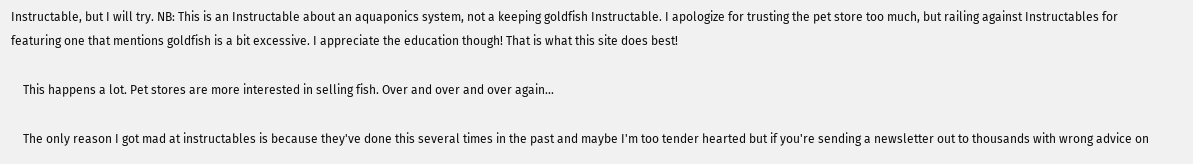Instructable, but I will try. NB: This is an Instructable about an aquaponics system, not a keeping goldfish Instructable. I apologize for trusting the pet store too much, but railing against Instructables for featuring one that mentions goldfish is a bit excessive. I appreciate the education though! That is what this site does best!

    This happens a lot. Pet stores are more interested in selling fish. Over and over and over again...

    The only reason I got mad at instructables is because they've done this several times in the past and maybe I'm too tender hearted but if you're sending a newsletter out to thousands with wrong advice on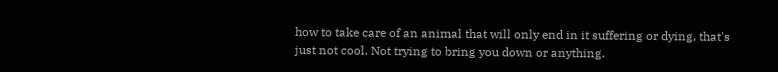how to take care of an animal that will only end in it suffering or dying, that's just not cool. Not trying to bring you down or anything.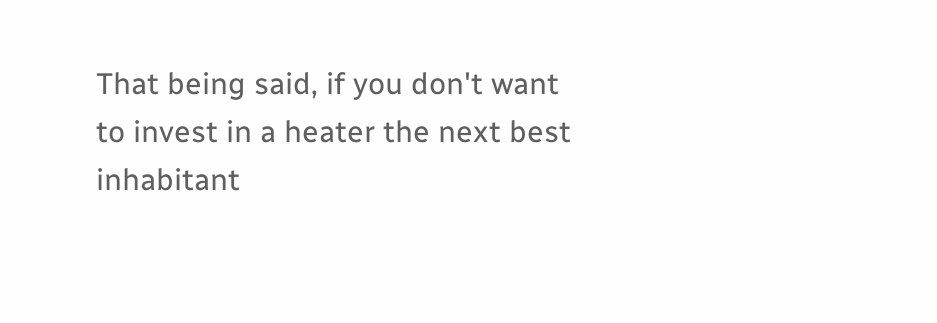That being said, if you don't want to invest in a heater the next best inhabitant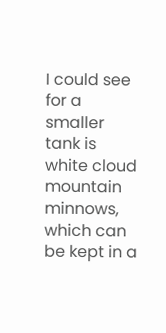I could see for a smaller tank is white cloud mountain minnows, which can be kept in a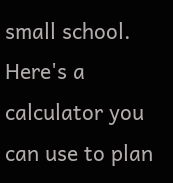small school. Here's a calculator you can use to plan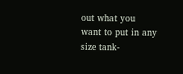out what you want to put in any size tank-